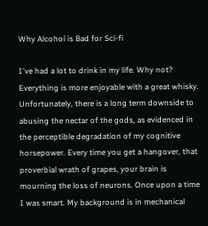Why Alcohol is Bad for Sci-fi

I've had a lot to drink in my life. Why not? Everything is more enjoyable with a great whisky. Unfortunately, there is a long term downside to abusing the nectar of the gods, as evidenced in the perceptible degradation of my cognitive horsepower. Every time you get a hangover, that proverbial wrath of grapes, your brain is mourning the loss of neurons. Once upon a time I was smart. My background is in mechanical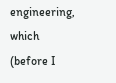engineering, which (before I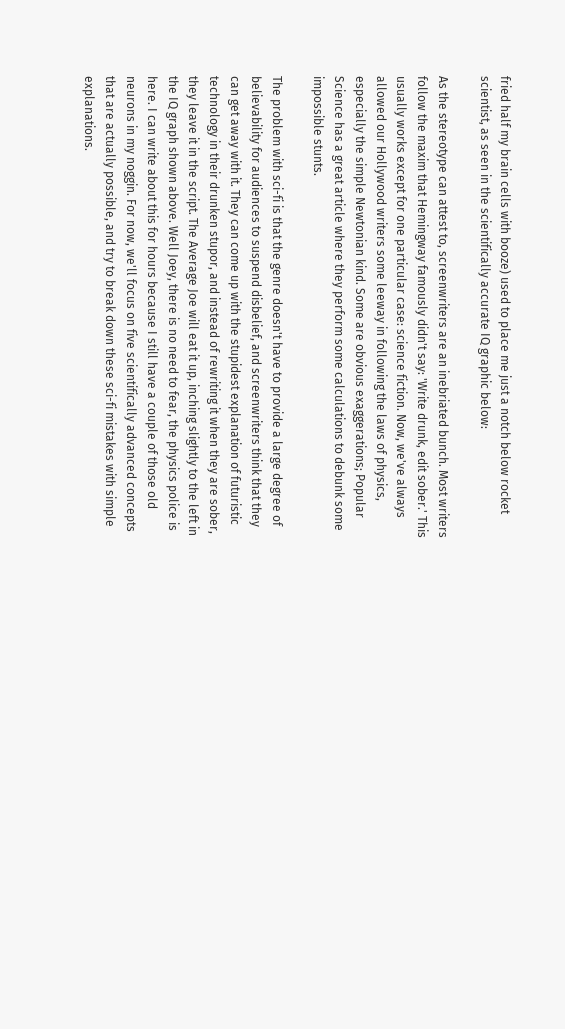fried half my brain cells with booze) used to place me just a notch below rocket scientist, as seen in the scientifically accurate IQ graphic below:

As the stereotype can attest to, screenwriters are an inebriated bunch. Most writers follow the maxim that Hemingway famously didn't say: 'Write drunk, edit sober.' This usually works except for one particular case: science fiction. Now, we've always allowed our Hollywood writers some leeway in following the laws of physics, especially the simple Newtonian kind. Some are obvious exaggerations; Popular Science has a great article where they perform some calculations to debunk some impossible stunts.

The problem with sci-fi is that the genre doesn't have to provide a large degree of believability for audiences to suspend disbelief, and screenwriters think that they can get away with it. They can come up with the stupidest explanation of futuristic technology in their drunken stupor, and instead of rewriting it when they are sober, they leave it in the script. The Average Joe will eat it up, inching slightly to the left in the IQ graph shown above. Well Joey, there is no need to fear, the physics police is here. I can write about this for hours because I still have a couple of those old neurons in my noggin. For now, we'll focus on five scientifically advanced concepts that are actually possible, and try to break down these sci-fi mistakes with simple explanations.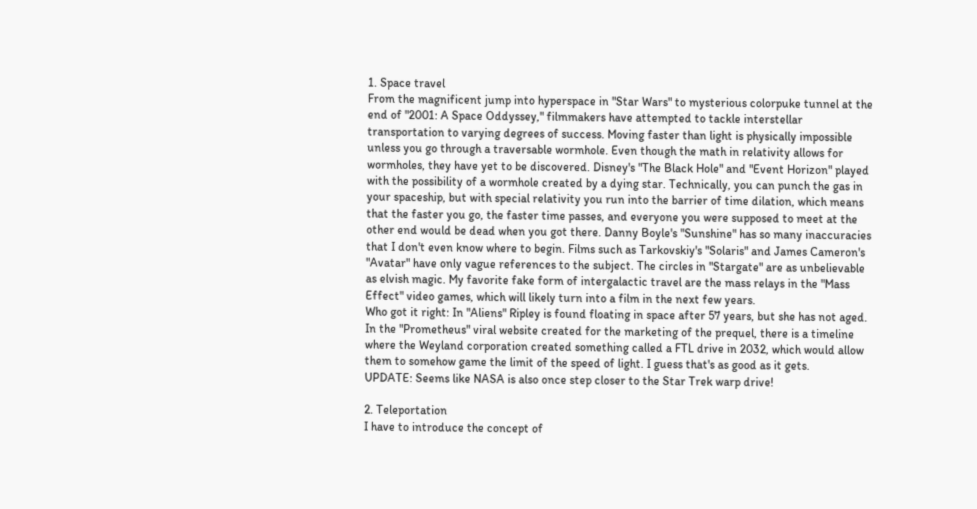1. Space travel
From the magnificent jump into hyperspace in "Star Wars" to mysterious colorpuke tunnel at the end of "2001: A Space Oddyssey," filmmakers have attempted to tackle interstellar transportation to varying degrees of success. Moving faster than light is physically impossible unless you go through a traversable wormhole. Even though the math in relativity allows for wormholes, they have yet to be discovered. Disney's "The Black Hole" and "Event Horizon" played with the possibility of a wormhole created by a dying star. Technically, you can punch the gas in your spaceship, but with special relativity you run into the barrier of time dilation, which means that the faster you go, the faster time passes, and everyone you were supposed to meet at the other end would be dead when you got there. Danny Boyle's "Sunshine" has so many inaccuracies that I don't even know where to begin. Films such as Tarkovskiy's "Solaris" and James Cameron's "Avatar" have only vague references to the subject. The circles in "Stargate" are as unbelievable as elvish magic. My favorite fake form of intergalactic travel are the mass relays in the "Mass Effect" video games, which will likely turn into a film in the next few years.
Who got it right: In "Aliens" Ripley is found floating in space after 57 years, but she has not aged. In the "Prometheus" viral website created for the marketing of the prequel, there is a timeline where the Weyland corporation created something called a FTL drive in 2032, which would allow them to somehow game the limit of the speed of light. I guess that's as good as it gets.
UPDATE: Seems like NASA is also once step closer to the Star Trek warp drive!

2. Teleportation
I have to introduce the concept of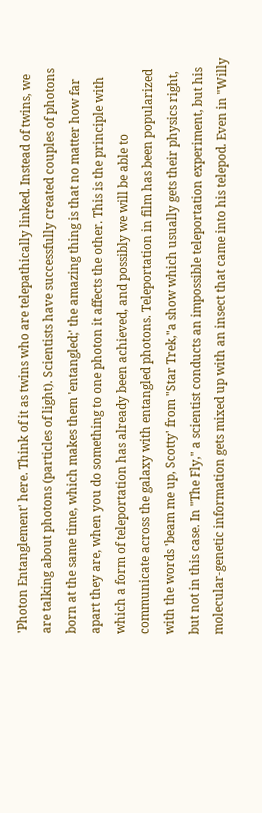'Photon Entanglement' here. Think of it as twins who are telepathically linked. Instead of twins, we are talking about photons (particles of light). Scientists have successfully created couples of photons born at the same time, which makes them 'entangled;' the amazing thing is that no matter how far apart they are, when you do something to one photon it affects the other. This is the principle with which a form of teleportation has already been achieved, and possibly we will be able to communicate across the galaxy with entangled photons. Teleportation in film has been popularized with the words 'beam me up, Scotty' from "Star Trek,"a show which usually gets their physics right, but not in this case. In "The Fly," a scientist conducts an impossible teleportation experiment, but his molecular-genetic information gets mixed up with an insect that came into his telepod. Even in "Willy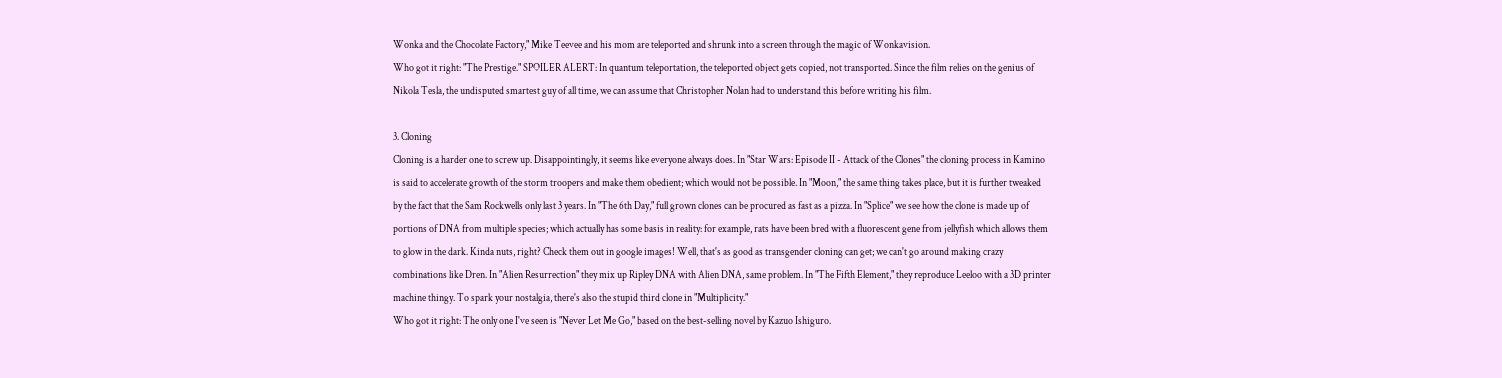Wonka and the Chocolate Factory," Mike Teevee and his mom are teleported and shrunk into a screen through the magic of Wonkavision.
Who got it right: "The Prestige." SPOILER ALERT: In quantum teleportation, the teleported object gets copied, not transported. Since the film relies on the genius of Nikola Tesla, the undisputed smartest guy of all time, we can assume that Christopher Nolan had to understand this before writing his film.

3. Cloning
Cloning is a harder one to screw up. Disappointingly, it seems like everyone always does. In "Star Wars: Episode II - Attack of the Clones" the cloning process in Kamino is said to accelerate growth of the storm troopers and make them obedient; which would not be possible. In "Moon," the same thing takes place, but it is further tweaked by the fact that the Sam Rockwells only last 3 years. In "The 6th Day," full grown clones can be procured as fast as a pizza. In "Splice" we see how the clone is made up of portions of DNA from multiple species; which actually has some basis in reality: for example, rats have been bred with a fluorescent gene from jellyfish which allows them to glow in the dark. Kinda nuts, right? Check them out in google images! Well, that's as good as transgender cloning can get; we can't go around making crazy combinations like Dren. In "Alien Resurrection" they mix up Ripley DNA with Alien DNA, same problem. In "The Fifth Element," they reproduce Leeloo with a 3D printer machine thingy. To spark your nostalgia, there's also the stupid third clone in "Multiplicity."
Who got it right: The only one I've seen is "Never Let Me Go," based on the best-selling novel by Kazuo Ishiguro.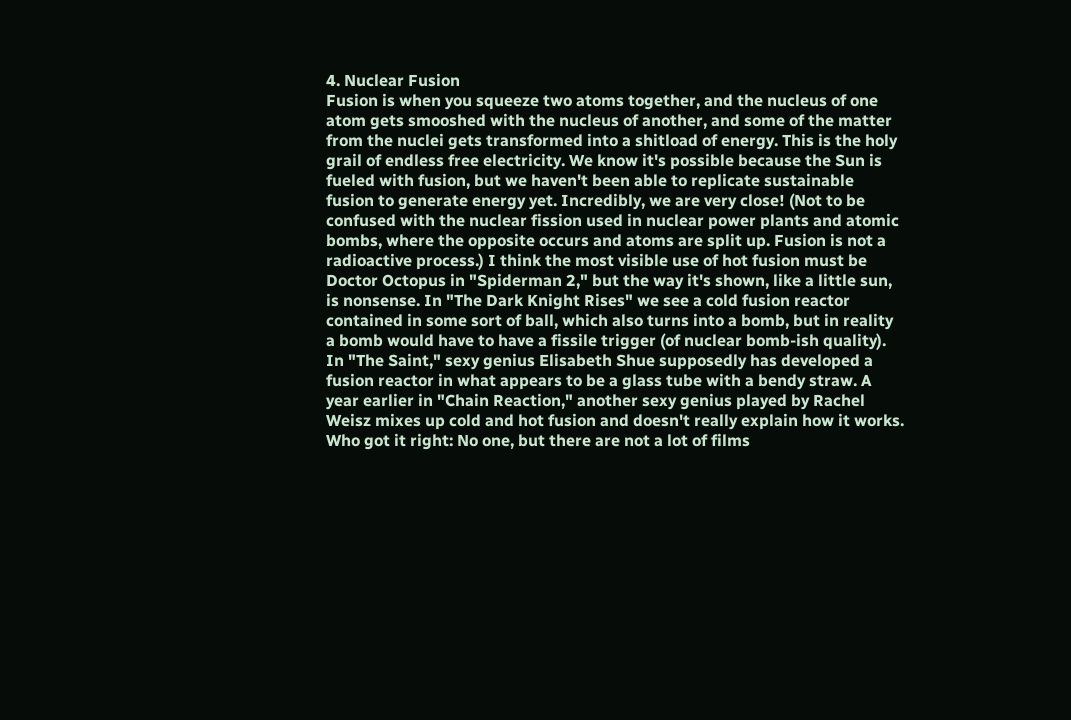4. Nuclear Fusion
Fusion is when you squeeze two atoms together, and the nucleus of one atom gets smooshed with the nucleus of another, and some of the matter from the nuclei gets transformed into a shitload of energy. This is the holy grail of endless free electricity. We know it's possible because the Sun is fueled with fusion, but we haven't been able to replicate sustainable fusion to generate energy yet. Incredibly, we are very close! (Not to be confused with the nuclear fission used in nuclear power plants and atomic bombs, where the opposite occurs and atoms are split up. Fusion is not a radioactive process.) I think the most visible use of hot fusion must be Doctor Octopus in "Spiderman 2," but the way it's shown, like a little sun, is nonsense. In "The Dark Knight Rises" we see a cold fusion reactor contained in some sort of ball, which also turns into a bomb, but in reality a bomb would have to have a fissile trigger (of nuclear bomb-ish quality). In "The Saint," sexy genius Elisabeth Shue supposedly has developed a fusion reactor in what appears to be a glass tube with a bendy straw. A year earlier in "Chain Reaction," another sexy genius played by Rachel Weisz mixes up cold and hot fusion and doesn't really explain how it works.
Who got it right: No one, but there are not a lot of films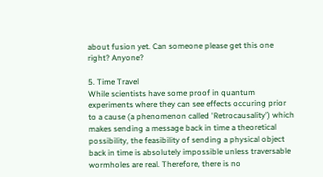about fusion yet. Can someone please get this one right? Anyone?

5. Time Travel
While scientists have some proof in quantum experiments where they can see effects occuring prior to a cause (a phenomenon called 'Retrocausality') which makes sending a message back in time a theoretical possibility, the feasibility of sending a physical object back in time is absolutely impossible unless traversable wormholes are real. Therefore, there is no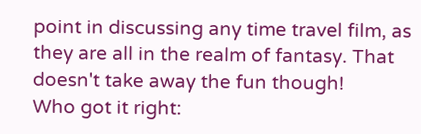point in discussing any time travel film, as they are all in the realm of fantasy. That doesn't take away the fun though!
Who got it right: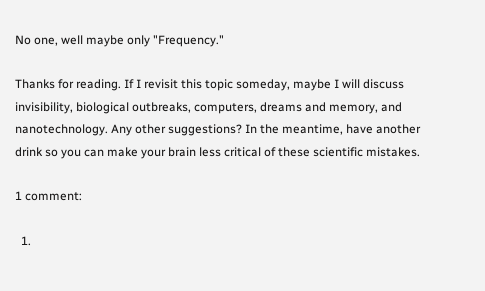No one, well maybe only "Frequency."

Thanks for reading. If I revisit this topic someday, maybe I will discuss invisibility, biological outbreaks, computers, dreams and memory, and nanotechnology. Any other suggestions? In the meantime, have another drink so you can make your brain less critical of these scientific mistakes.

1 comment:

  1.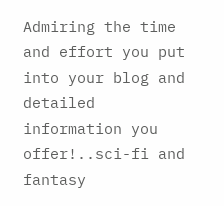Admiring the time and effort you put into your blog and detailed information you offer!..sci-fi and fantasy